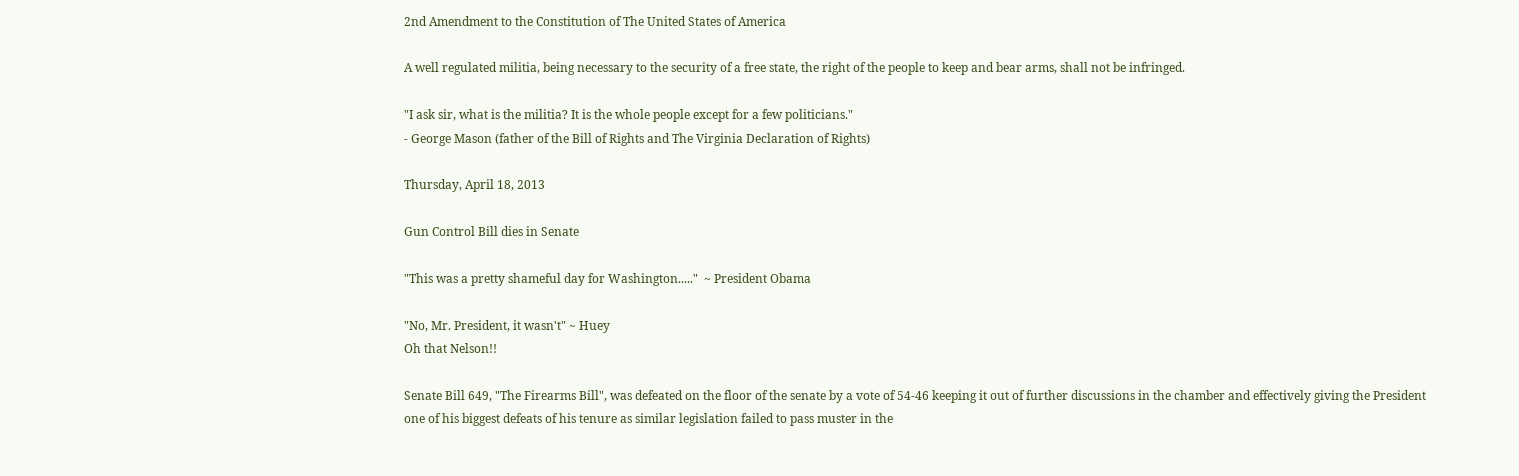2nd Amendment to the Constitution of The United States of America

A well regulated militia, being necessary to the security of a free state, the right of the people to keep and bear arms, shall not be infringed.

"I ask sir, what is the militia? It is the whole people except for a few politicians."
- George Mason (father of the Bill of Rights and The Virginia Declaration of Rights)

Thursday, April 18, 2013

Gun Control Bill dies in Senate

"This was a pretty shameful day for Washington....."  ~ President Obama

"No, Mr. President, it wasn't" ~ Huey
Oh that Nelson!!

Senate Bill 649, "The Firearms Bill", was defeated on the floor of the senate by a vote of 54-46 keeping it out of further discussions in the chamber and effectively giving the President one of his biggest defeats of his tenure as similar legislation failed to pass muster in the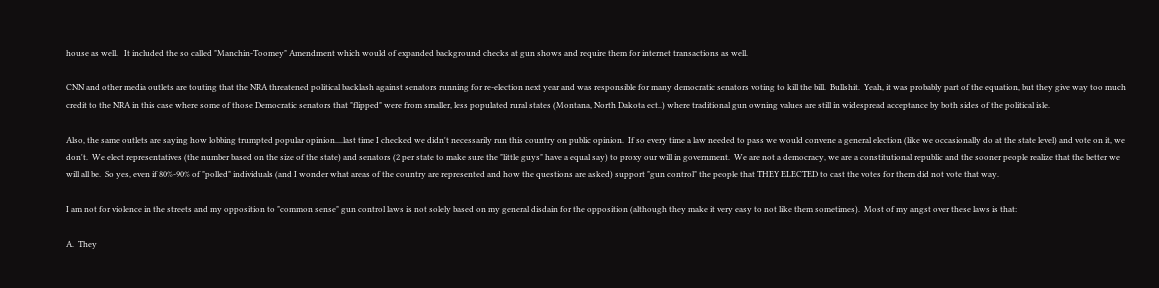house as well.   It included the so called "Manchin-Toomey" Amendment which would of expanded background checks at gun shows and require them for internet transactions as well.

CNN and other media outlets are touting that the NRA threatened political backlash against senators running for re-election next year and was responsible for many democratic senators voting to kill the bill.  Bullshit.  Yeah, it was probably part of the equation, but they give way too much credit to the NRA in this case where some of those Democratic senators that "flipped" were from smaller, less populated rural states (Montana, North Dakota ect..) where traditional gun owning values are still in widespread acceptance by both sides of the political isle.

Also, the same outlets are saying how lobbing trumpted popular opinion....last time I checked we didn't necessarily run this country on public opinion.  If so every time a law needed to pass we would convene a general election (like we occasionally do at the state level) and vote on it, we don't.  We elect representatives (the number based on the size of the state) and senators (2 per state to make sure the "little guys" have a equal say) to proxy our will in government.  We are not a democracy, we are a constitutional republic and the sooner people realize that the better we will all be.  So yes, even if 80%-90% of "polled" individuals (and I wonder what areas of the country are represented and how the questions are asked) support "gun control" the people that THEY ELECTED to cast the votes for them did not vote that way.

I am not for violence in the streets and my opposition to "common sense" gun control laws is not solely based on my general disdain for the opposition (although they make it very easy to not like them sometimes).  Most of my angst over these laws is that:

A.  They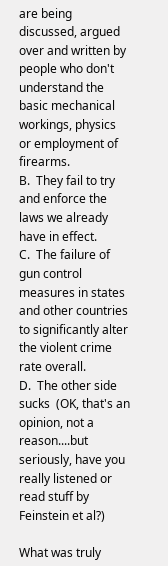are being discussed, argued over and written by people who don't understand the basic mechanical workings, physics or employment of firearms.
B.  They fail to try and enforce the laws we already have in effect.
C.  The failure of gun control measures in states and other countries to significantly alter the violent crime rate overall.
D.  The other side sucks  (OK, that's an opinion, not a reason....but seriously, have you really listened or read stuff by Feinstein et al?)

What was truly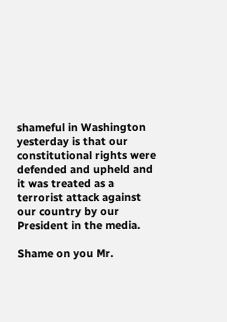shameful in Washington yesterday is that our constitutional rights were defended and upheld and it was treated as a terrorist attack against our country by our President in the media.

Shame on you Mr.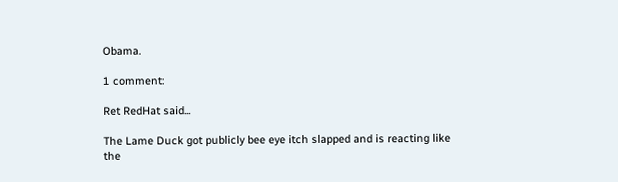Obama.

1 comment:

Ret RedHat said...

The Lame Duck got publicly bee eye itch slapped and is reacting like the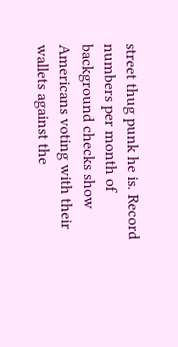street thug punk he is. Record numbers per month of background checks show Americans voting with their wallets against the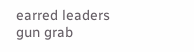earred leaders gun grab